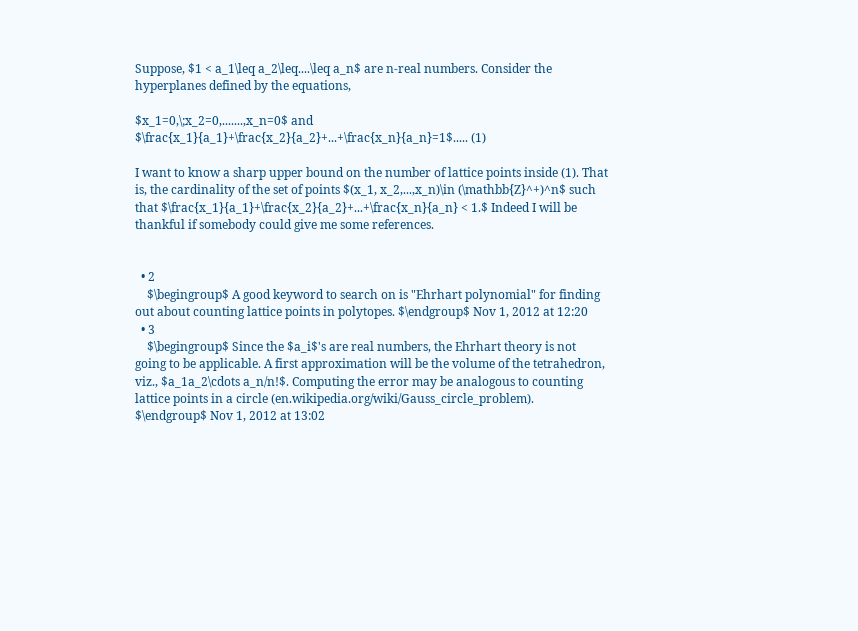Suppose, $1 < a_1\leq a_2\leq....\leq a_n$ are n-real numbers. Consider the hyperplanes defined by the equations,

$x_1=0,\;x_2=0,.......,x_n=0$ and $\frac{x_1}{a_1}+\frac{x_2}{a_2}+...+\frac{x_n}{a_n}=1$..... (1)

I want to know a sharp upper bound on the number of lattice points inside (1). That is, the cardinality of the set of points $(x_1, x_2,...,x_n)\in (\mathbb{Z}^+)^n$ such that $\frac{x_1}{a_1}+\frac{x_2}{a_2}+...+\frac{x_n}{a_n} < 1.$ Indeed I will be thankful if somebody could give me some references.


  • 2
    $\begingroup$ A good keyword to search on is "Ehrhart polynomial" for finding out about counting lattice points in polytopes. $\endgroup$ Nov 1, 2012 at 12:20
  • 3
    $\begingroup$ Since the $a_i$'s are real numbers, the Ehrhart theory is not going to be applicable. A first approximation will be the volume of the tetrahedron, viz., $a_1a_2\cdots a_n/n!$. Computing the error may be analogous to counting lattice points in a circle (en.wikipedia.org/wiki/Gauss_circle_problem). $\endgroup$ Nov 1, 2012 at 13:02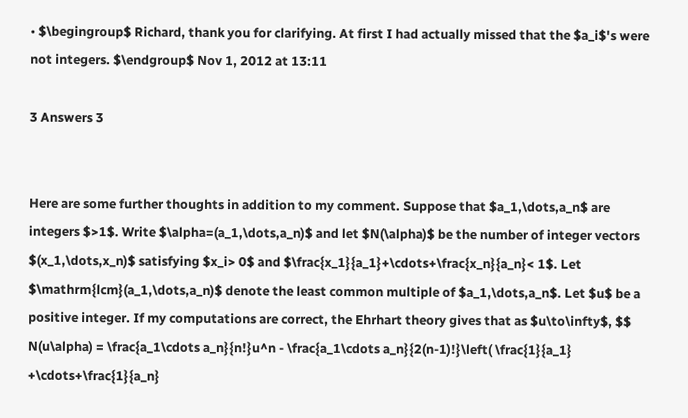• $\begingroup$ Richard, thank you for clarifying. At first I had actually missed that the $a_i$'s were not integers. $\endgroup$ Nov 1, 2012 at 13:11

3 Answers 3


Here are some further thoughts in addition to my comment. Suppose that $a_1,\dots,a_n$ are integers $>1$. Write $\alpha=(a_1,\dots,a_n)$ and let $N(\alpha)$ be the number of integer vectors $(x_1,\dots,x_n)$ satisfying $x_i> 0$ and $\frac{x_1}{a_1}+\cdots+\frac{x_n}{a_n}< 1$. Let $\mathrm{lcm}(a_1,\dots,a_n)$ denote the least common multiple of $a_1,\dots,a_n$. Let $u$ be a positive integer. If my computations are correct, the Ehrhart theory gives that as $u\to\infty$, $$ N(u\alpha) = \frac{a_1\cdots a_n}{n!}u^n - \frac{a_1\cdots a_n}{2(n-1)!}\left( \frac{1}{a_1} +\cdots+\frac{1}{a_n}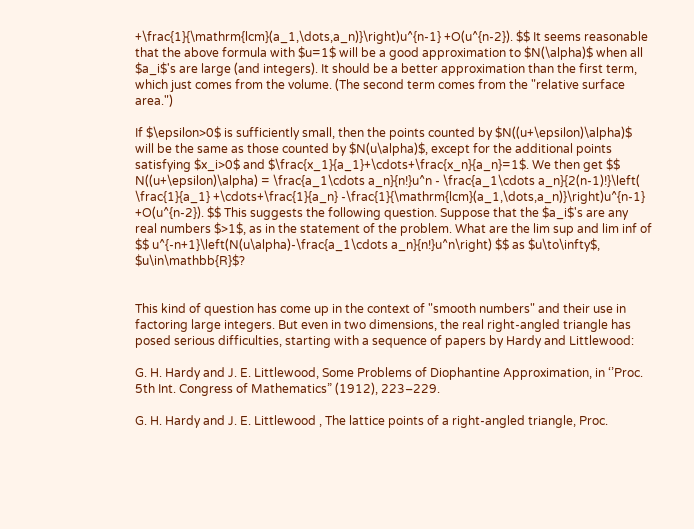+\frac{1}{\mathrm{lcm}(a_1,\dots,a_n)}\right)u^{n-1} +O(u^{n-2}). $$ It seems reasonable that the above formula with $u=1$ will be a good approximation to $N(\alpha)$ when all $a_i$'s are large (and integers). It should be a better approximation than the first term, which just comes from the volume. (The second term comes from the "relative surface area.")

If $\epsilon>0$ is sufficiently small, then the points counted by $N((u+\epsilon)\alpha)$ will be the same as those counted by $N(u\alpha)$, except for the additional points satisfying $x_i>0$ and $\frac{x_1}{a_1}+\cdots+\frac{x_n}{a_n}=1$. We then get $$ N((u+\epsilon)\alpha) = \frac{a_1\cdots a_n}{n!}u^n - \frac{a_1\cdots a_n}{2(n-1)!}\left( \frac{1}{a_1} +\cdots+\frac{1}{a_n} -\frac{1}{\mathrm{lcm}(a_1,\dots,a_n)}\right)u^{n-1} +O(u^{n-2}). $$ This suggests the following question. Suppose that the $a_i$'s are any real numbers $>1$, as in the statement of the problem. What are the lim sup and lim inf of $$ u^{-n+1}\left(N(u\alpha)-\frac{a_1\cdots a_n}{n!}u^n\right) $$ as $u\to\infty$, $u\in\mathbb{R}$?


This kind of question has come up in the context of "smooth numbers" and their use in factoring large integers. But even in two dimensions, the real right-angled triangle has posed serious difficulties, starting with a sequence of papers by Hardy and Littlewood:

G. H. Hardy and J. E. Littlewood, Some Problems of Diophantine Approximation, in ‘’Proc. 5th Int. Congress of Mathematics” (1912), 223–229.

G. H. Hardy and J. E. Littlewood , The lattice points of a right-angled triangle, Proc.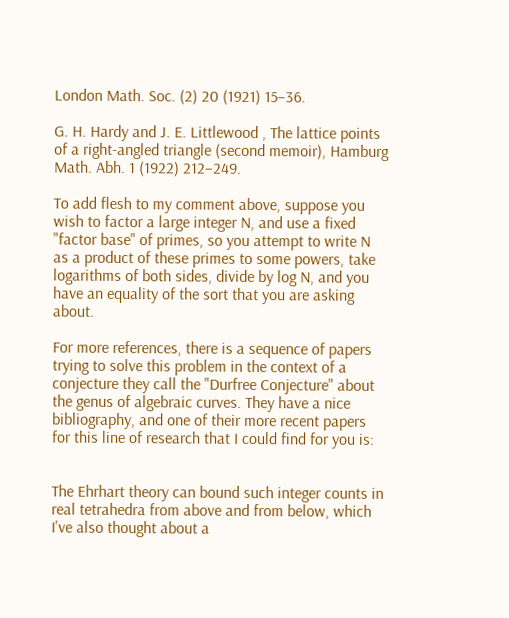London Math. Soc. (2) 20 (1921) 15–36.

G. H. Hardy and J. E. Littlewood , The lattice points of a right-angled triangle (second memoir), Hamburg Math. Abh. 1 (1922) 212–249.

To add flesh to my comment above, suppose you wish to factor a large integer N, and use a fixed "factor base" of primes, so you attempt to write N as a product of these primes to some powers, take logarithms of both sides, divide by log N, and you have an equality of the sort that you are asking about.

For more references, there is a sequence of papers trying to solve this problem in the context of a conjecture they call the "Durfree Conjecture" about the genus of algebraic curves. They have a nice bibliography, and one of their more recent papers for this line of research that I could find for you is:


The Ehrhart theory can bound such integer counts in real tetrahedra from above and from below, which I've also thought about a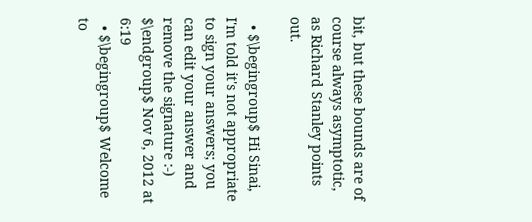bit, but these bounds are of course always asymptotic, as Richard Stanley points out.

  • $\begingroup$ Hi Sinai, I'm told it's not appropriate to sign your answers; you can edit your answer and remove the signature :-) $\endgroup$ Nov 6, 2012 at 6:19
  • $\begingroup$ Welcome to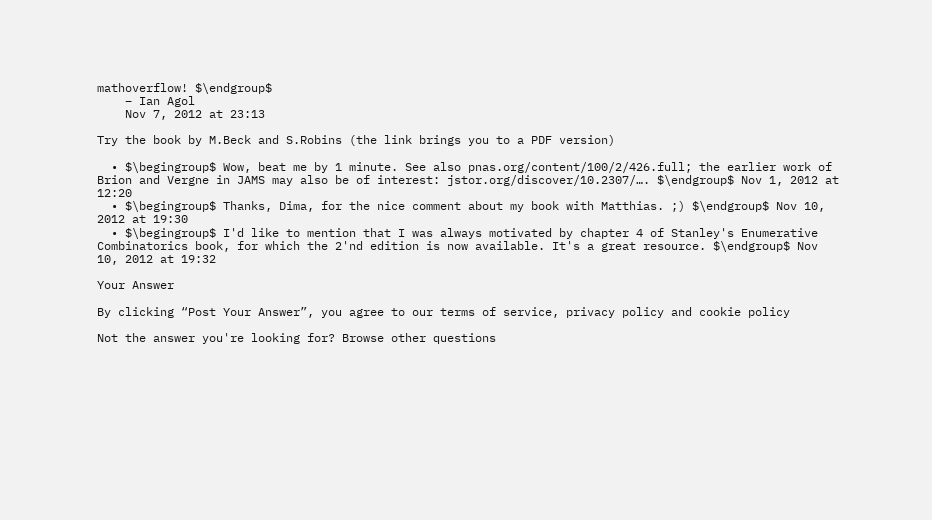mathoverflow! $\endgroup$
    – Ian Agol
    Nov 7, 2012 at 23:13

Try the book by M.Beck and S.Robins (the link brings you to a PDF version)

  • $\begingroup$ Wow, beat me by 1 minute. See also pnas.org/content/100/2/426.full; the earlier work of Brion and Vergne in JAMS may also be of interest: jstor.org/discover/10.2307/…. $\endgroup$ Nov 1, 2012 at 12:20
  • $\begingroup$ Thanks, Dima, for the nice comment about my book with Matthias. ;) $\endgroup$ Nov 10, 2012 at 19:30
  • $\begingroup$ I'd like to mention that I was always motivated by chapter 4 of Stanley's Enumerative Combinatorics book, for which the 2'nd edition is now available. It's a great resource. $\endgroup$ Nov 10, 2012 at 19:32

Your Answer

By clicking “Post Your Answer”, you agree to our terms of service, privacy policy and cookie policy

Not the answer you're looking for? Browse other questions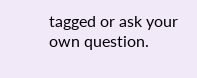tagged or ask your own question.